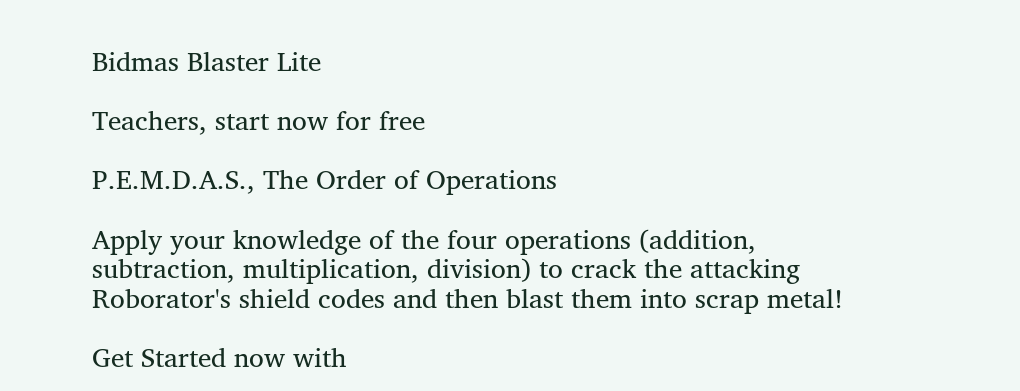Bidmas Blaster Lite

Teachers, start now for free

P.E.M.D.A.S., The Order of Operations

Apply your knowledge of the four operations (addition, subtraction, multiplication, division) to crack the attacking Roborator's shield codes and then blast them into scrap metal!

Get Started now with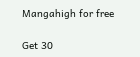Mangahigh for free

Get 30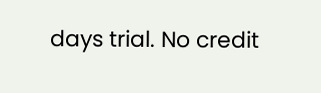days trial. No credit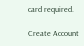card required.

Create Account